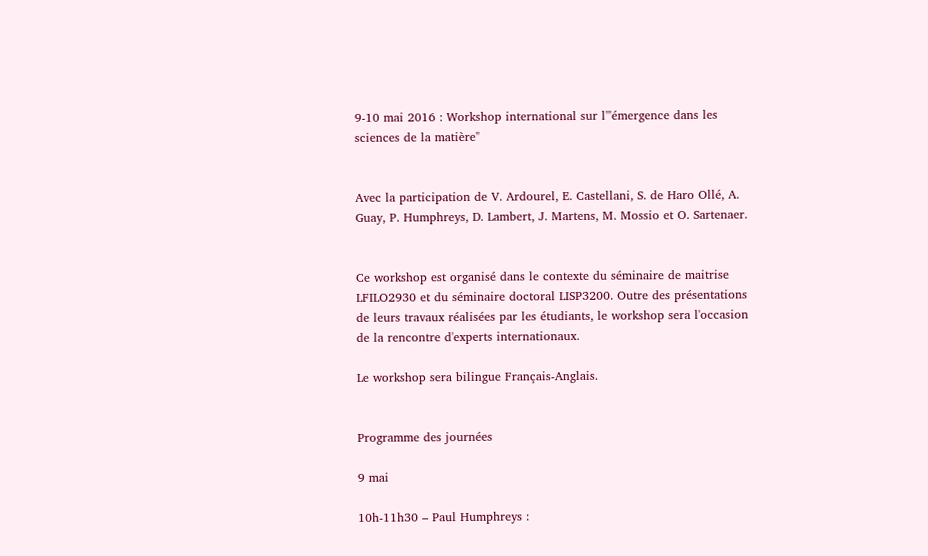9-10 mai 2016 : Workshop international sur l'"émergence dans les sciences de la matière"


Avec la participation de V. Ardourel, E. Castellani, S. de Haro Ollé, A. Guay, P. Humphreys, D. Lambert, J. Martens, M. Mossio et O. Sartenaer.


Ce workshop est organisé dans le contexte du séminaire de maitrise LFILO2930 et du séminaire doctoral LISP3200. Outre des présentations de leurs travaux réalisées par les étudiants, le workshop sera l'occasion de la rencontre d'experts internationaux.

Le workshop sera bilingue Français-Anglais.


Programme des journées

9 mai

10h-11h30 – Paul Humphreys :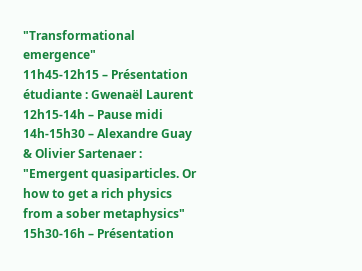"Transformational emergence"
11h45-12h15 – Présentation étudiante : Gwenaël Laurent
12h15-14h – Pause midi
14h-15h30 – Alexandre Guay & Olivier Sartenaer : "Emergent quasiparticles. Or how to get a rich physics from a sober metaphysics"
15h30-16h – Présentation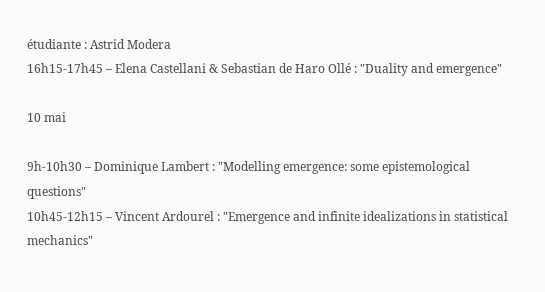étudiante : Astrid Modera
16h15-17h45 – Elena Castellani & Sebastian de Haro Ollé : "Duality and emergence"

10 mai

9h-10h30 – Dominique Lambert : "Modelling emergence: some epistemological questions"
10h45-12h15 – Vincent Ardourel : "Emergence and infinite idealizations in statistical mechanics"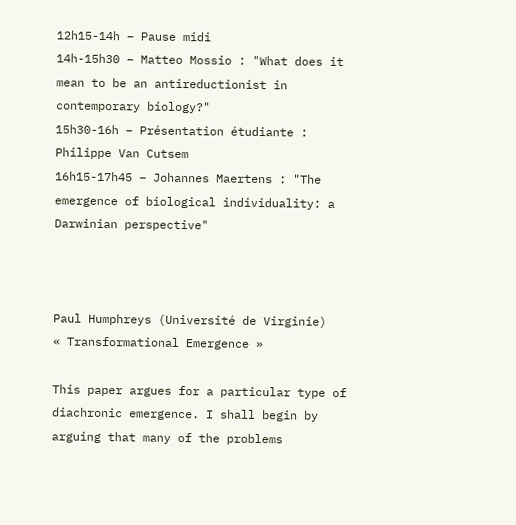12h15-14h – Pause midi
14h-15h30 – Matteo Mossio : "What does it mean to be an antireductionist in contemporary biology?"
15h30-16h – Présentation étudiante : Philippe Van Cutsem
16h15-17h45 – Johannes Maertens : "The emergence of biological individuality: a Darwinian perspective"



Paul Humphreys (Université de Virginie)
« Transformational Emergence »

This paper argues for a particular type of diachronic emergence. I shall begin by arguing that many of the problems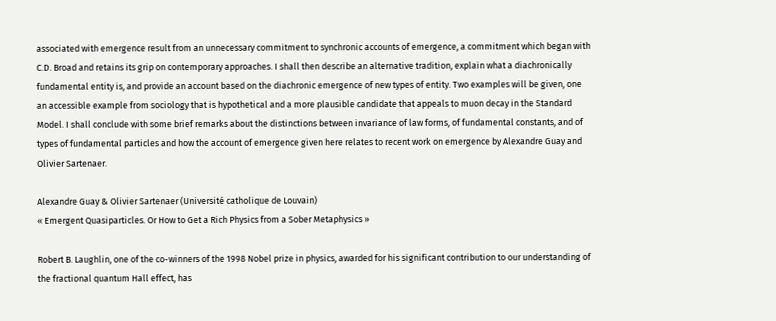associated with emergence result from an unnecessary commitment to synchronic accounts of emergence, a commitment which began with C.D. Broad and retains its grip on contemporary approaches. I shall then describe an alternative tradition, explain what a diachronically fundamental entity is, and provide an account based on the diachronic emergence of new types of entity. Two examples will be given, one an accessible example from sociology that is hypothetical and a more plausible candidate that appeals to muon decay in the Standard Model. I shall conclude with some brief remarks about the distinctions between invariance of law forms, of fundamental constants, and of types of fundamental particles and how the account of emergence given here relates to recent work on emergence by Alexandre Guay and Olivier Sartenaer.

Alexandre Guay & Olivier Sartenaer (Université catholique de Louvain)
« Emergent Quasiparticles. Or How to Get a Rich Physics from a Sober Metaphysics »

Robert B. Laughlin, one of the co-winners of the 1998 Nobel prize in physics, awarded for his significant contribution to our understanding of the fractional quantum Hall effect, has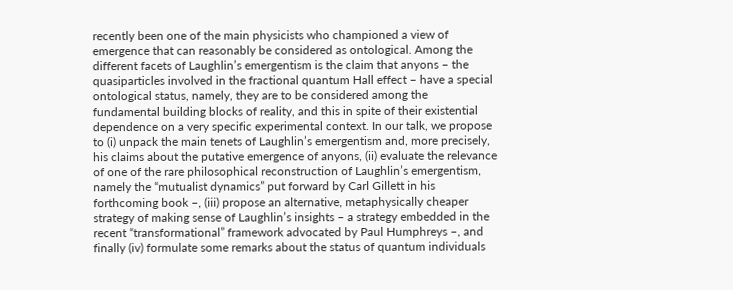recently been one of the main physicists who championed a view of emergence that can reasonably be considered as ontological. Among the different facets of Laughlin’s emergentism is the claim that anyons – the quasiparticles involved in the fractional quantum Hall effect – have a special ontological status, namely, they are to be considered among the fundamental building blocks of reality, and this in spite of their existential dependence on a very specific experimental context. In our talk, we propose to (i) unpack the main tenets of Laughlin’s emergentism and, more precisely, his claims about the putative emergence of anyons, (ii) evaluate the relevance of one of the rare philosophical reconstruction of Laughlin’s emergentism, namely the “mutualist dynamics” put forward by Carl Gillett in his forthcoming book –, (iii) propose an alternative, metaphysically cheaper strategy of making sense of Laughlin’s insights – a strategy embedded in the recent “transformational” framework advocated by Paul Humphreys –, and finally (iv) formulate some remarks about the status of quantum individuals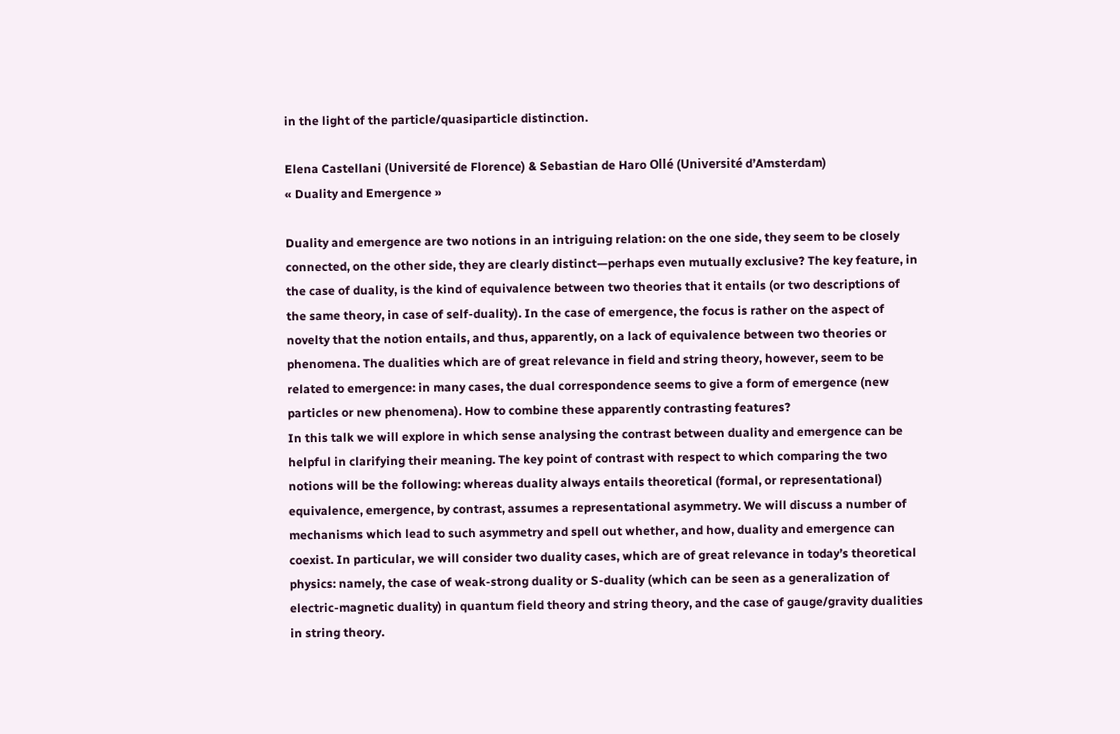in the light of the particle/quasiparticle distinction.

Elena Castellani (Université de Florence) & Sebastian de Haro Ollé (Université d’Amsterdam)
« Duality and Emergence »

Duality and emergence are two notions in an intriguing relation: on the one side, they seem to be closely connected, on the other side, they are clearly distinct—perhaps even mutually exclusive? The key feature, in the case of duality, is the kind of equivalence between two theories that it entails (or two descriptions of the same theory, in case of self-duality). In the case of emergence, the focus is rather on the aspect of novelty that the notion entails, and thus, apparently, on a lack of equivalence between two theories or phenomena. The dualities which are of great relevance in field and string theory, however, seem to be related to emergence: in many cases, the dual correspondence seems to give a form of emergence (new particles or new phenomena). How to combine these apparently contrasting features?
In this talk we will explore in which sense analysing the contrast between duality and emergence can be helpful in clarifying their meaning. The key point of contrast with respect to which comparing the two notions will be the following: whereas duality always entails theoretical (formal, or representational) equivalence, emergence, by contrast, assumes a representational asymmetry. We will discuss a number of mechanisms which lead to such asymmetry and spell out whether, and how, duality and emergence can coexist. In particular, we will consider two duality cases, which are of great relevance in today’s theoretical physics: namely, the case of weak-strong duality or S-duality (which can be seen as a generalization of electric-magnetic duality) in quantum field theory and string theory, and the case of gauge/gravity dualities in string theory.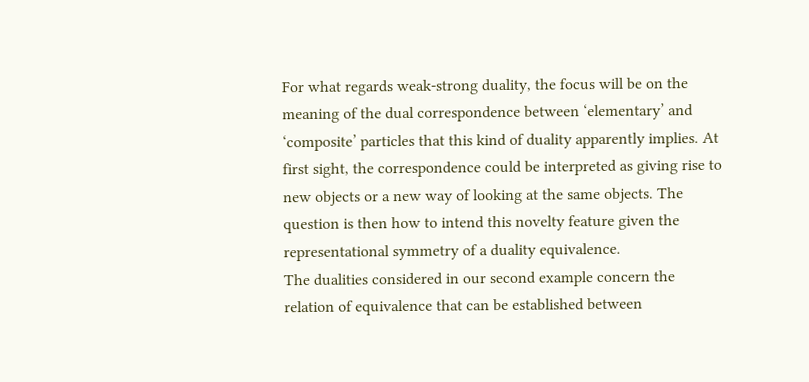For what regards weak-strong duality, the focus will be on the meaning of the dual correspondence between ‘elementary’ and ‘composite’ particles that this kind of duality apparently implies. At first sight, the correspondence could be interpreted as giving rise to new objects or a new way of looking at the same objects. The question is then how to intend this novelty feature given the representational symmetry of a duality equivalence.
The dualities considered in our second example concern the relation of equivalence that can be established between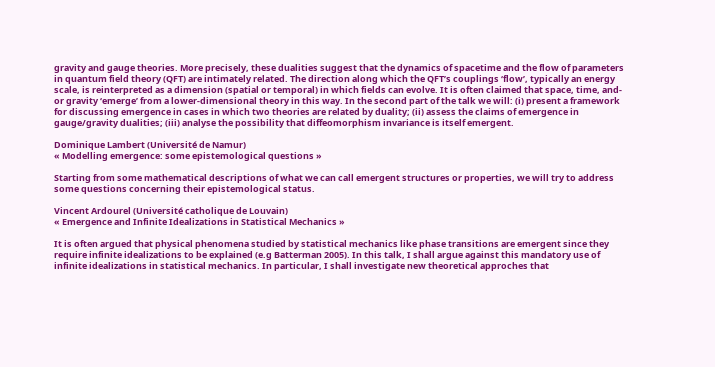gravity and gauge theories. More precisely, these dualities suggest that the dynamics of spacetime and the flow of parameters in quantum field theory (QFT) are intimately related. The direction along which the QFT’s couplings ‘flow’, typically an energy scale, is reinterpreted as a dimension (spatial or temporal) in which fields can evolve. It is often claimed that space, time, and-or gravity ‘emerge’ from a lower-dimensional theory in this way. In the second part of the talk we will: (i) present a framework for discussing emergence in cases in which two theories are related by duality; (ii) assess the claims of emergence in gauge/gravity dualities; (iii) analyse the possibility that diffeomorphism invariance is itself emergent.

Dominique Lambert (Université de Namur)
« Modelling emergence: some epistemological questions »

Starting from some mathematical descriptions of what we can call emergent structures or properties, we will try to address some questions concerning their epistemological status.

Vincent Ardourel (Université catholique de Louvain)
« Emergence and Infinite Idealizations in Statistical Mechanics »

It is often argued that physical phenomena studied by statistical mechanics like phase transitions are emergent since they require infinite idealizations to be explained (e.g Batterman 2005). In this talk, I shall argue against this mandatory use of infinite idealizations in statistical mechanics. In particular, I shall investigate new theoretical approches that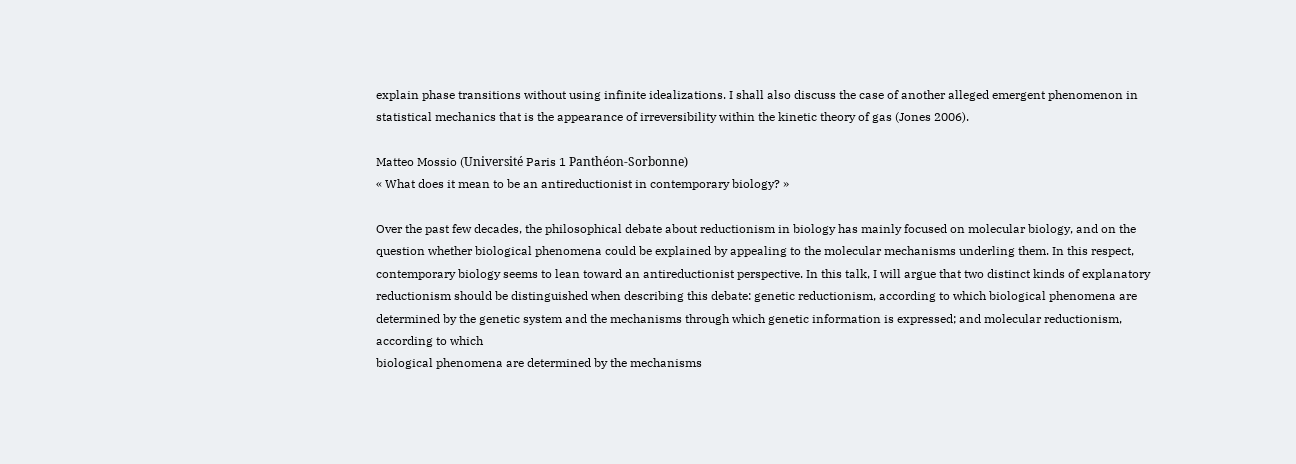explain phase transitions without using infinite idealizations. I shall also discuss the case of another alleged emergent phenomenon in statistical mechanics that is the appearance of irreversibility within the kinetic theory of gas (Jones 2006).

Matteo Mossio (Université Paris 1 Panthéon-Sorbonne)
« What does it mean to be an antireductionist in contemporary biology? »

Over the past few decades, the philosophical debate about reductionism in biology has mainly focused on molecular biology, and on the question whether biological phenomena could be explained by appealing to the molecular mechanisms underling them. In this respect, contemporary biology seems to lean toward an antireductionist perspective. In this talk, I will argue that two distinct kinds of explanatory reductionism should be distinguished when describing this debate: genetic reductionism, according to which biological phenomena are determined by the genetic system and the mechanisms through which genetic information is expressed; and molecular reductionism, according to which
biological phenomena are determined by the mechanisms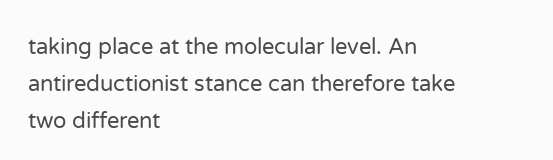taking place at the molecular level. An antireductionist stance can therefore take two different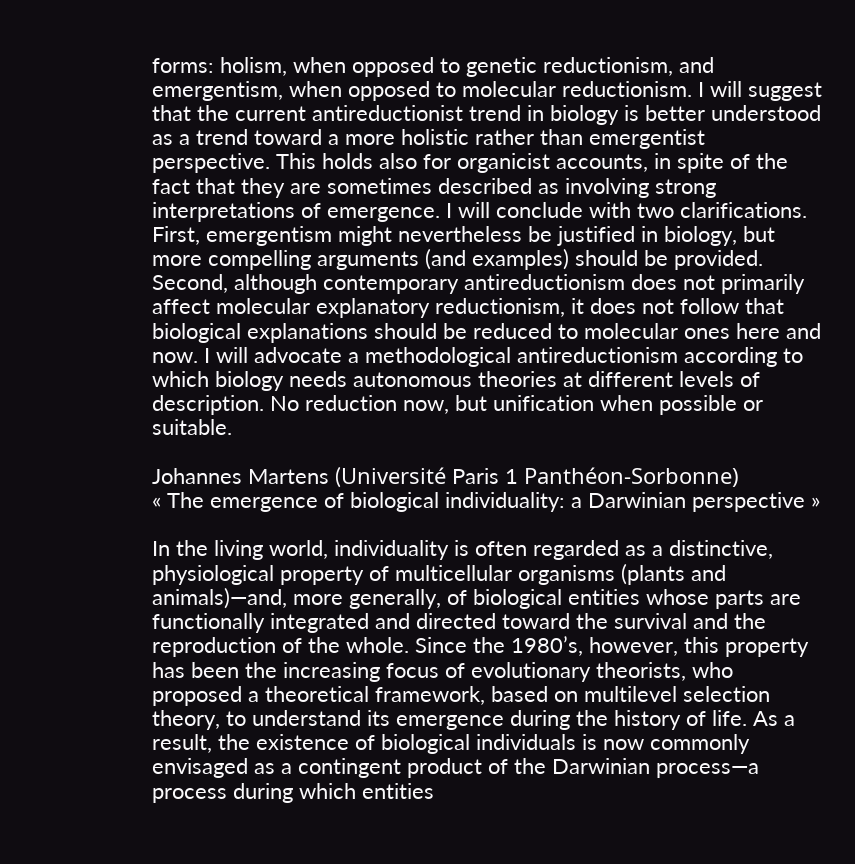forms: holism, when opposed to genetic reductionism, and emergentism, when opposed to molecular reductionism. I will suggest that the current antireductionist trend in biology is better understood as a trend toward a more holistic rather than emergentist perspective. This holds also for organicist accounts, in spite of the fact that they are sometimes described as involving strong interpretations of emergence. I will conclude with two clarifications. First, emergentism might nevertheless be justified in biology, but more compelling arguments (and examples) should be provided. Second, although contemporary antireductionism does not primarily affect molecular explanatory reductionism, it does not follow that biological explanations should be reduced to molecular ones here and now. I will advocate a methodological antireductionism according to which biology needs autonomous theories at different levels of description. No reduction now, but unification when possible or suitable.

Johannes Martens (Université Paris 1 Panthéon-Sorbonne)
« The emergence of biological individuality: a Darwinian perspective »

In the living world, individuality is often regarded as a distinctive, physiological property of multicellular organisms (plants and animals)—and, more generally, of biological entities whose parts are functionally integrated and directed toward the survival and the reproduction of the whole. Since the 1980’s, however, this property has been the increasing focus of evolutionary theorists, who proposed a theoretical framework, based on multilevel selection theory, to understand its emergence during the history of life. As a result, the existence of biological individuals is now commonly envisaged as a contingent product of the Darwinian process—a process during which entities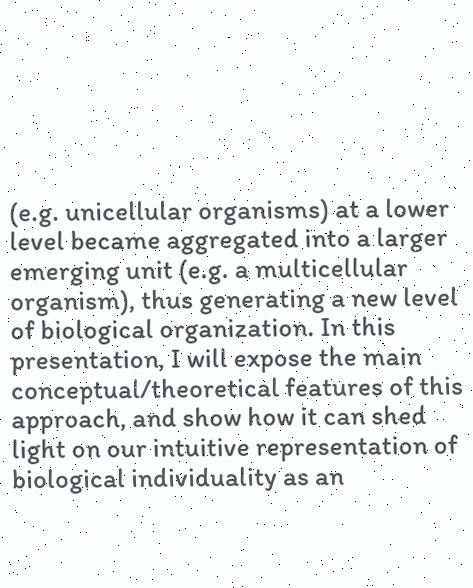(e.g. unicellular organisms) at a lower level became aggregated into a larger emerging unit (e.g. a multicellular organism), thus generating a new level of biological organization. In this presentation, I will expose the main conceptual/theoretical features of this approach, and show how it can shed light on our intuitive representation of biological individuality as an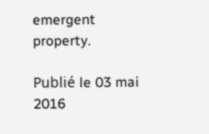emergent property.

Publié le 03 mai 2016